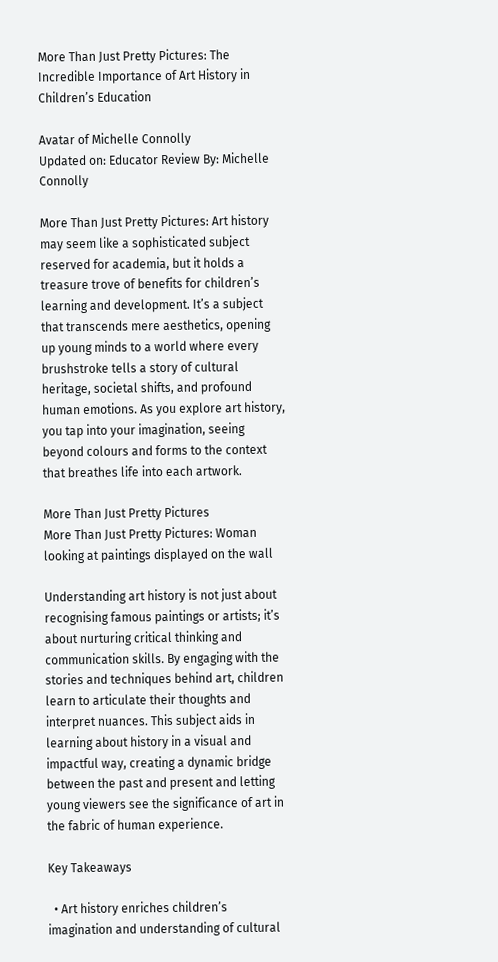More Than Just Pretty Pictures: The Incredible Importance of Art History in Children’s Education

Avatar of Michelle Connolly
Updated on: Educator Review By: Michelle Connolly

More Than Just Pretty Pictures: Art history may seem like a sophisticated subject reserved for academia, but it holds a treasure trove of benefits for children’s learning and development. It’s a subject that transcends mere aesthetics, opening up young minds to a world where every brushstroke tells a story of cultural heritage, societal shifts, and profound human emotions. As you explore art history, you tap into your imagination, seeing beyond colours and forms to the context that breathes life into each artwork.

More Than Just Pretty Pictures
More Than Just Pretty Pictures: Woman looking at paintings displayed on the wall

Understanding art history is not just about recognising famous paintings or artists; it’s about nurturing critical thinking and communication skills. By engaging with the stories and techniques behind art, children learn to articulate their thoughts and interpret nuances. This subject aids in learning about history in a visual and impactful way, creating a dynamic bridge between the past and present and letting young viewers see the significance of art in the fabric of human experience.

Key Takeaways

  • Art history enriches children’s imagination and understanding of cultural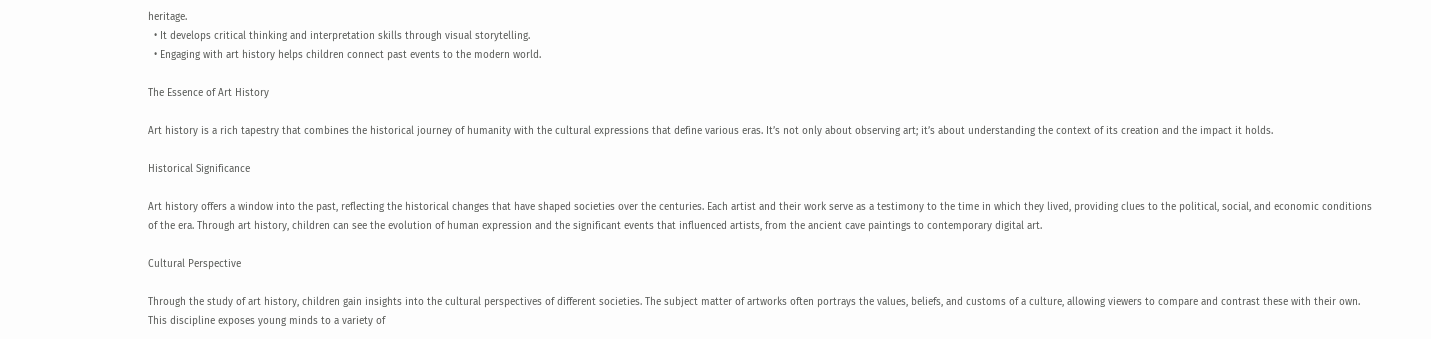heritage.
  • It develops critical thinking and interpretation skills through visual storytelling.
  • Engaging with art history helps children connect past events to the modern world.

The Essence of Art History

Art history is a rich tapestry that combines the historical journey of humanity with the cultural expressions that define various eras. It’s not only about observing art; it’s about understanding the context of its creation and the impact it holds.

Historical Significance

Art history offers a window into the past, reflecting the historical changes that have shaped societies over the centuries. Each artist and their work serve as a testimony to the time in which they lived, providing clues to the political, social, and economic conditions of the era. Through art history, children can see the evolution of human expression and the significant events that influenced artists, from the ancient cave paintings to contemporary digital art.

Cultural Perspective

Through the study of art history, children gain insights into the cultural perspectives of different societies. The subject matter of artworks often portrays the values, beliefs, and customs of a culture, allowing viewers to compare and contrast these with their own. This discipline exposes young minds to a variety of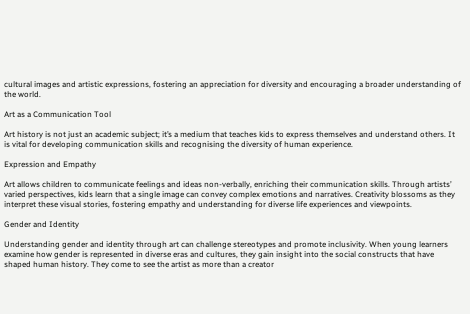cultural images and artistic expressions, fostering an appreciation for diversity and encouraging a broader understanding of the world.

Art as a Communication Tool

Art history is not just an academic subject; it’s a medium that teaches kids to express themselves and understand others. It is vital for developing communication skills and recognising the diversity of human experience.

Expression and Empathy

Art allows children to communicate feelings and ideas non-verbally, enriching their communication skills. Through artists’ varied perspectives, kids learn that a single image can convey complex emotions and narratives. Creativity blossoms as they interpret these visual stories, fostering empathy and understanding for diverse life experiences and viewpoints.

Gender and Identity

Understanding gender and identity through art can challenge stereotypes and promote inclusivity. When young learners examine how gender is represented in diverse eras and cultures, they gain insight into the social constructs that have shaped human history. They come to see the artist as more than a creator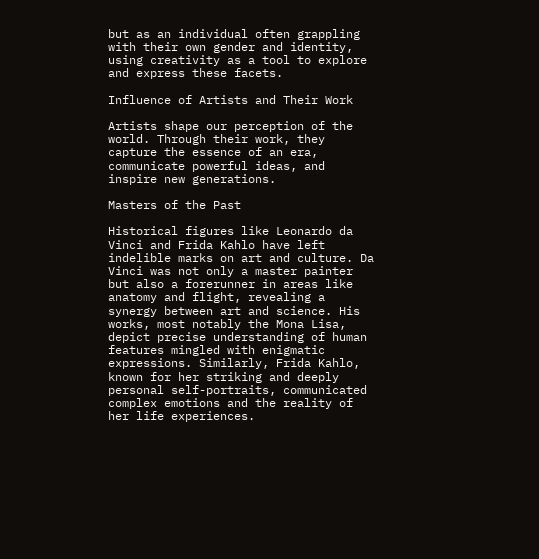but as an individual often grappling with their own gender and identity, using creativity as a tool to explore and express these facets.

Influence of Artists and Their Work

Artists shape our perception of the world. Through their work, they capture the essence of an era, communicate powerful ideas, and inspire new generations.

Masters of the Past

Historical figures like Leonardo da Vinci and Frida Kahlo have left indelible marks on art and culture. Da Vinci was not only a master painter but also a forerunner in areas like anatomy and flight, revealing a synergy between art and science. His works, most notably the Mona Lisa, depict precise understanding of human features mingled with enigmatic expressions. Similarly, Frida Kahlo, known for her striking and deeply personal self-portraits, communicated complex emotions and the reality of her life experiences.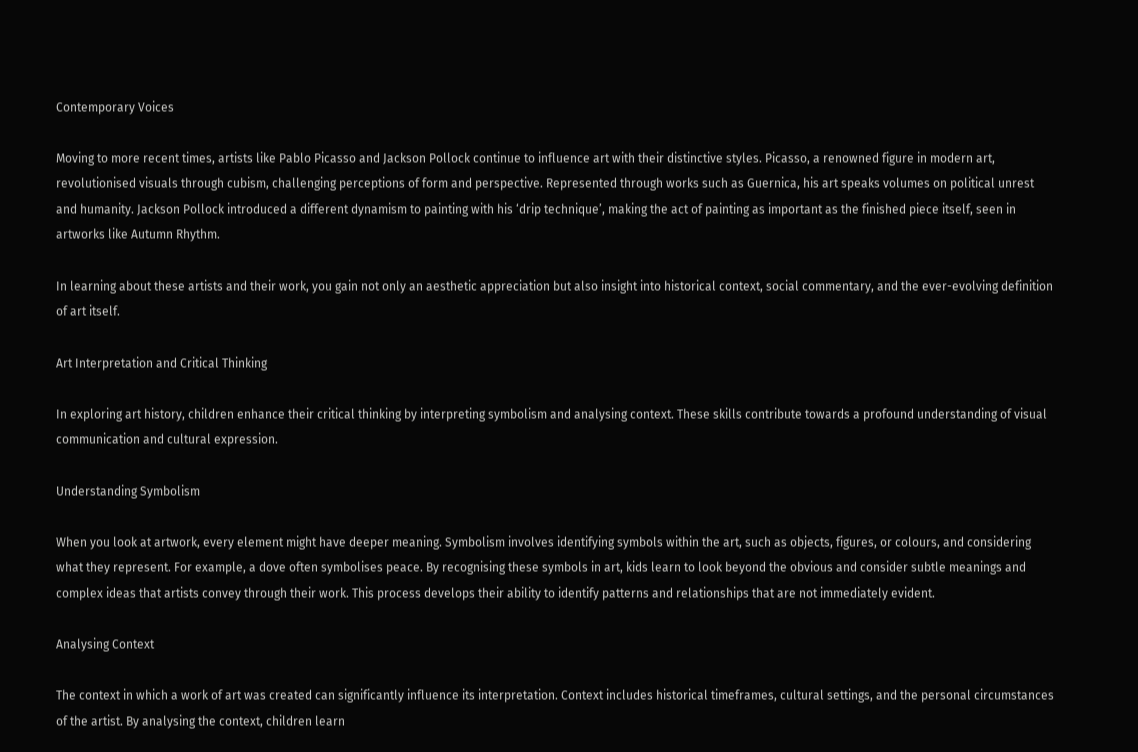Contemporary Voices

Moving to more recent times, artists like Pablo Picasso and Jackson Pollock continue to influence art with their distinctive styles. Picasso, a renowned figure in modern art, revolutionised visuals through cubism, challenging perceptions of form and perspective. Represented through works such as Guernica, his art speaks volumes on political unrest and humanity. Jackson Pollock introduced a different dynamism to painting with his ‘drip technique’, making the act of painting as important as the finished piece itself, seen in artworks like Autumn Rhythm.

In learning about these artists and their work, you gain not only an aesthetic appreciation but also insight into historical context, social commentary, and the ever-evolving definition of art itself.

Art Interpretation and Critical Thinking

In exploring art history, children enhance their critical thinking by interpreting symbolism and analysing context. These skills contribute towards a profound understanding of visual communication and cultural expression.

Understanding Symbolism

When you look at artwork, every element might have deeper meaning. Symbolism involves identifying symbols within the art, such as objects, figures, or colours, and considering what they represent. For example, a dove often symbolises peace. By recognising these symbols in art, kids learn to look beyond the obvious and consider subtle meanings and complex ideas that artists convey through their work. This process develops their ability to identify patterns and relationships that are not immediately evident.

Analysing Context

The context in which a work of art was created can significantly influence its interpretation. Context includes historical timeframes, cultural settings, and the personal circumstances of the artist. By analysing the context, children learn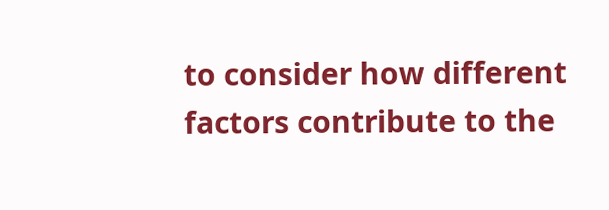to consider how different factors contribute to the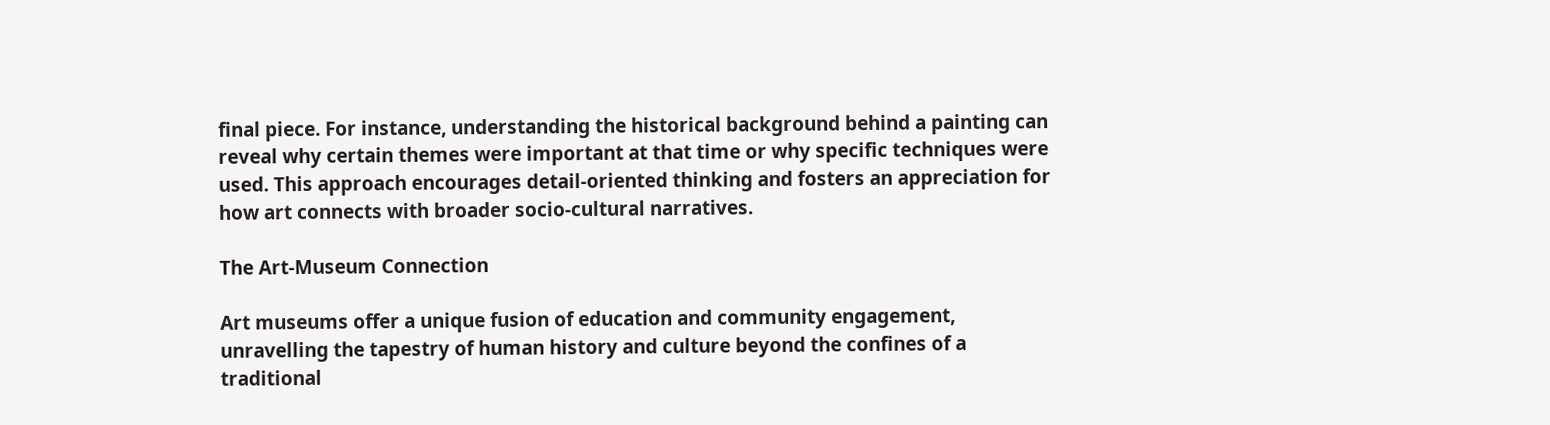final piece. For instance, understanding the historical background behind a painting can reveal why certain themes were important at that time or why specific techniques were used. This approach encourages detail-oriented thinking and fosters an appreciation for how art connects with broader socio-cultural narratives.

The Art-Museum Connection

Art museums offer a unique fusion of education and community engagement, unravelling the tapestry of human history and culture beyond the confines of a traditional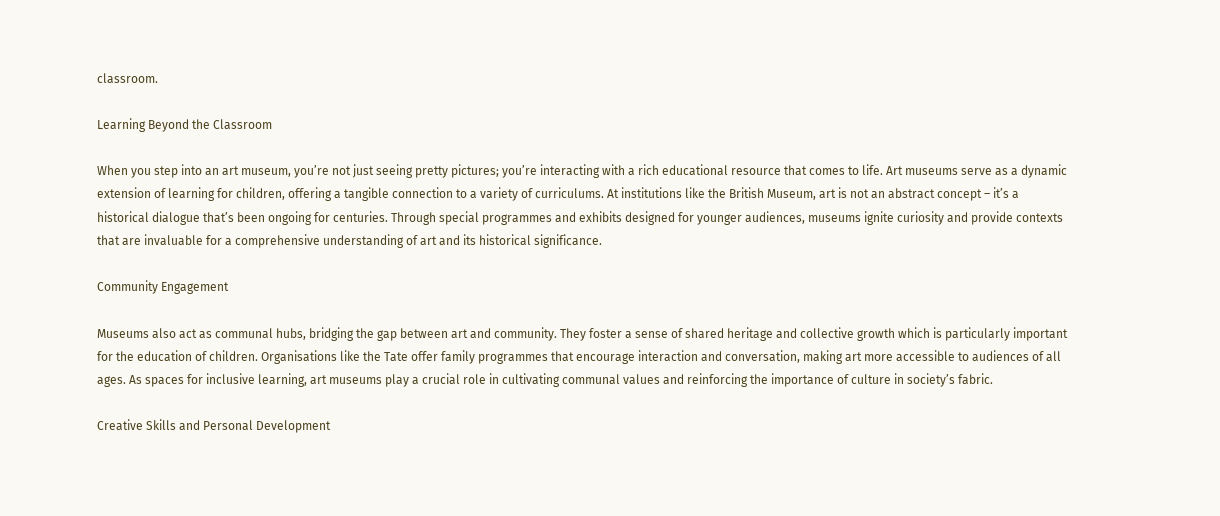classroom.

Learning Beyond the Classroom

When you step into an art museum, you’re not just seeing pretty pictures; you’re interacting with a rich educational resource that comes to life. Art museums serve as a dynamic extension of learning for children, offering a tangible connection to a variety of curriculums. At institutions like the British Museum, art is not an abstract concept – it’s a historical dialogue that’s been ongoing for centuries. Through special programmes and exhibits designed for younger audiences, museums ignite curiosity and provide contexts that are invaluable for a comprehensive understanding of art and its historical significance.

Community Engagement

Museums also act as communal hubs, bridging the gap between art and community. They foster a sense of shared heritage and collective growth which is particularly important for the education of children. Organisations like the Tate offer family programmes that encourage interaction and conversation, making art more accessible to audiences of all ages. As spaces for inclusive learning, art museums play a crucial role in cultivating communal values and reinforcing the importance of culture in society’s fabric.

Creative Skills and Personal Development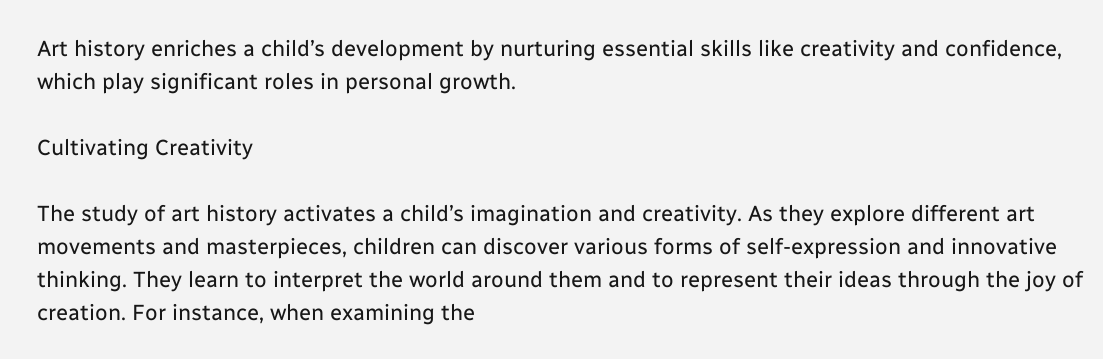Art history enriches a child’s development by nurturing essential skills like creativity and confidence, which play significant roles in personal growth.

Cultivating Creativity

The study of art history activates a child’s imagination and creativity. As they explore different art movements and masterpieces, children can discover various forms of self-expression and innovative thinking. They learn to interpret the world around them and to represent their ideas through the joy of creation. For instance, when examining the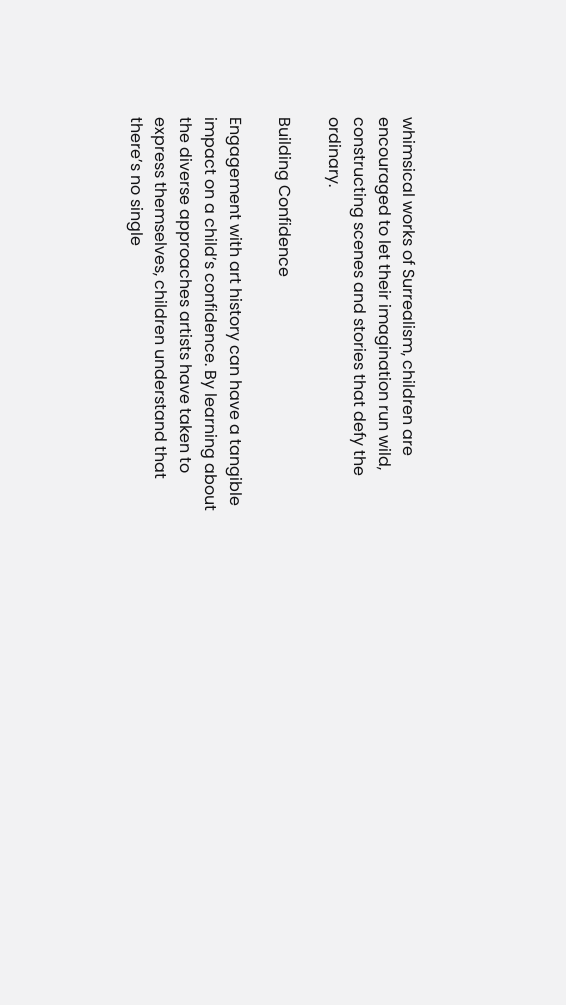whimsical works of Surrealism, children are encouraged to let their imagination run wild, constructing scenes and stories that defy the ordinary.

Building Confidence

Engagement with art history can have a tangible impact on a child’s confidence. By learning about the diverse approaches artists have taken to express themselves, children understand that there’s no single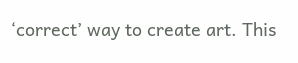‘correct’ way to create art. This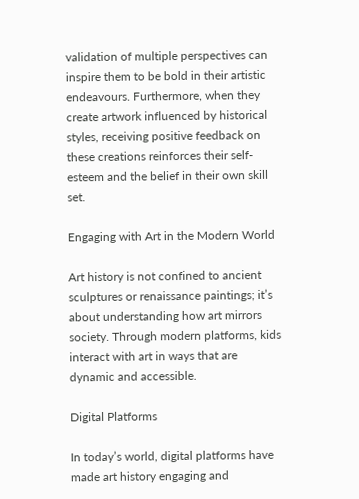validation of multiple perspectives can inspire them to be bold in their artistic endeavours. Furthermore, when they create artwork influenced by historical styles, receiving positive feedback on these creations reinforces their self-esteem and the belief in their own skill set.

Engaging with Art in the Modern World

Art history is not confined to ancient sculptures or renaissance paintings; it’s about understanding how art mirrors society. Through modern platforms, kids interact with art in ways that are dynamic and accessible.

Digital Platforms

In today’s world, digital platforms have made art history engaging and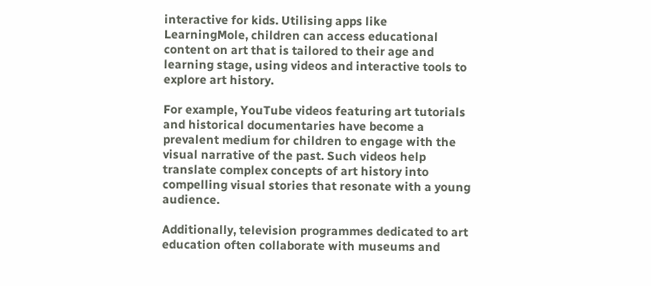interactive for kids. Utilising apps like LearningMole, children can access educational content on art that is tailored to their age and learning stage, using videos and interactive tools to explore art history.

For example, YouTube videos featuring art tutorials and historical documentaries have become a prevalent medium for children to engage with the visual narrative of the past. Such videos help translate complex concepts of art history into compelling visual stories that resonate with a young audience.

Additionally, television programmes dedicated to art education often collaborate with museums and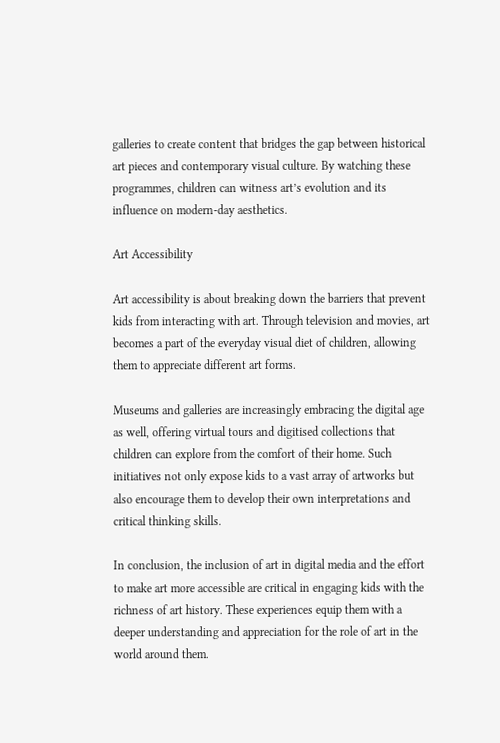galleries to create content that bridges the gap between historical art pieces and contemporary visual culture. By watching these programmes, children can witness art’s evolution and its influence on modern-day aesthetics.

Art Accessibility

Art accessibility is about breaking down the barriers that prevent kids from interacting with art. Through television and movies, art becomes a part of the everyday visual diet of children, allowing them to appreciate different art forms.

Museums and galleries are increasingly embracing the digital age as well, offering virtual tours and digitised collections that children can explore from the comfort of their home. Such initiatives not only expose kids to a vast array of artworks but also encourage them to develop their own interpretations and critical thinking skills.

In conclusion, the inclusion of art in digital media and the effort to make art more accessible are critical in engaging kids with the richness of art history. These experiences equip them with a deeper understanding and appreciation for the role of art in the world around them.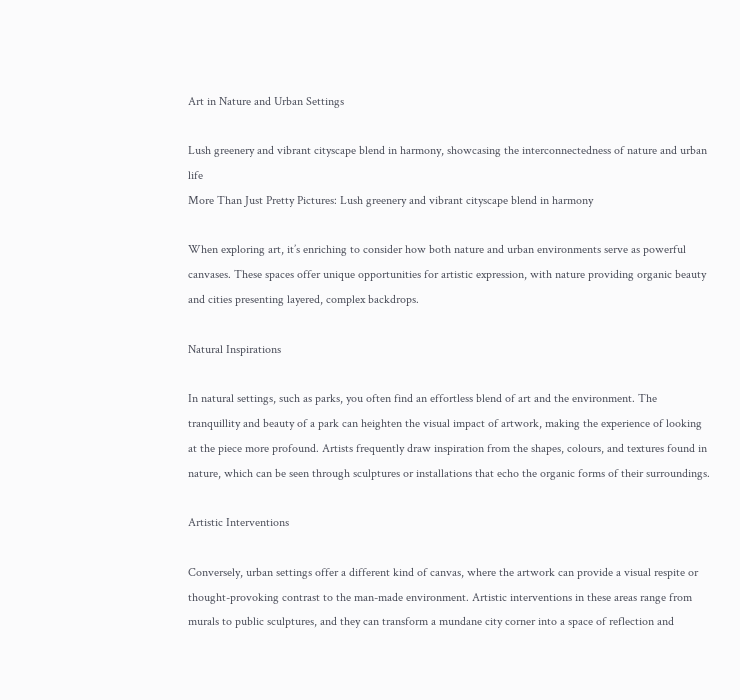Art in Nature and Urban Settings

Lush greenery and vibrant cityscape blend in harmony, showcasing the interconnectedness of nature and urban life
More Than Just Pretty Pictures: Lush greenery and vibrant cityscape blend in harmony

When exploring art, it’s enriching to consider how both nature and urban environments serve as powerful canvases. These spaces offer unique opportunities for artistic expression, with nature providing organic beauty and cities presenting layered, complex backdrops.

Natural Inspirations

In natural settings, such as parks, you often find an effortless blend of art and the environment. The tranquillity and beauty of a park can heighten the visual impact of artwork, making the experience of looking at the piece more profound. Artists frequently draw inspiration from the shapes, colours, and textures found in nature, which can be seen through sculptures or installations that echo the organic forms of their surroundings.

Artistic Interventions

Conversely, urban settings offer a different kind of canvas, where the artwork can provide a visual respite or thought-provoking contrast to the man-made environment. Artistic interventions in these areas range from murals to public sculptures, and they can transform a mundane city corner into a space of reflection and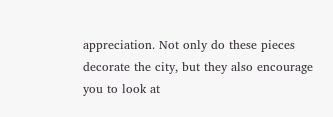appreciation. Not only do these pieces decorate the city, but they also encourage you to look at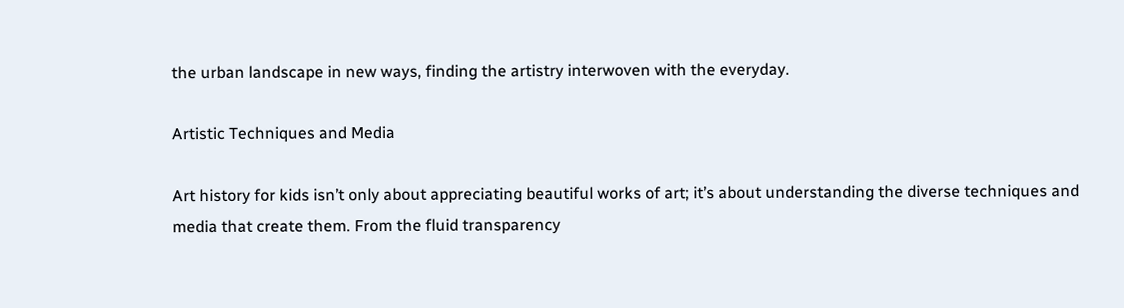the urban landscape in new ways, finding the artistry interwoven with the everyday.

Artistic Techniques and Media

Art history for kids isn’t only about appreciating beautiful works of art; it’s about understanding the diverse techniques and media that create them. From the fluid transparency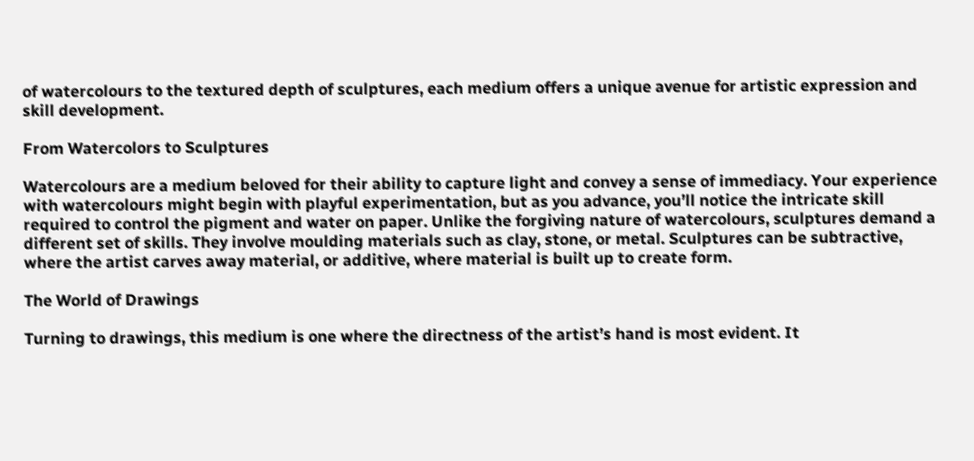of watercolours to the textured depth of sculptures, each medium offers a unique avenue for artistic expression and skill development.

From Watercolors to Sculptures

Watercolours are a medium beloved for their ability to capture light and convey a sense of immediacy. Your experience with watercolours might begin with playful experimentation, but as you advance, you’ll notice the intricate skill required to control the pigment and water on paper. Unlike the forgiving nature of watercolours, sculptures demand a different set of skills. They involve moulding materials such as clay, stone, or metal. Sculptures can be subtractive, where the artist carves away material, or additive, where material is built up to create form.

The World of Drawings

Turning to drawings, this medium is one where the directness of the artist’s hand is most evident. It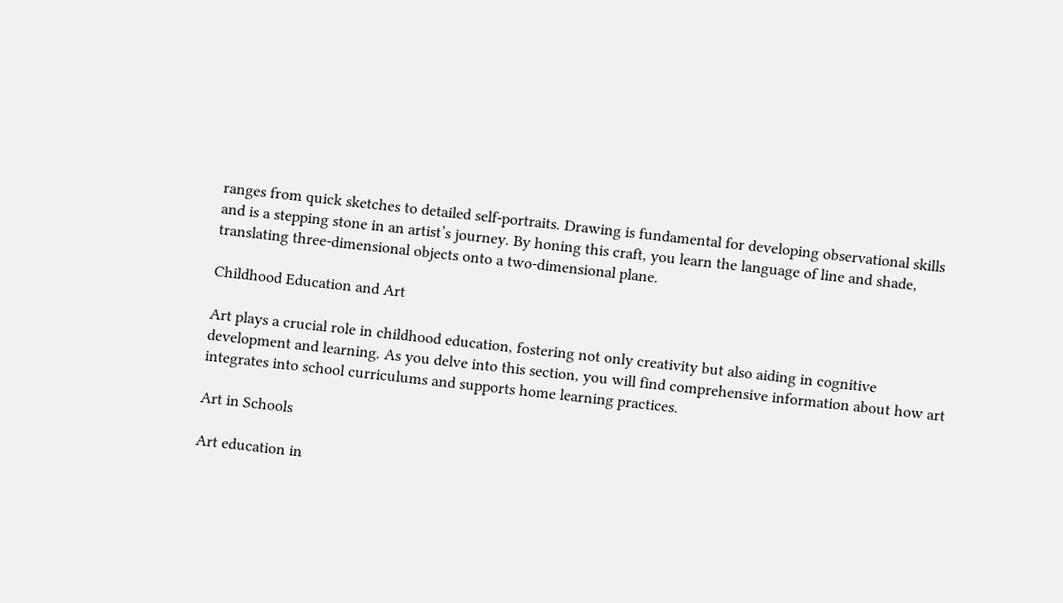ranges from quick sketches to detailed self-portraits. Drawing is fundamental for developing observational skills and is a stepping stone in an artist’s journey. By honing this craft, you learn the language of line and shade, translating three-dimensional objects onto a two-dimensional plane.

Childhood Education and Art

Art plays a crucial role in childhood education, fostering not only creativity but also aiding in cognitive development and learning. As you delve into this section, you will find comprehensive information about how art integrates into school curriculums and supports home learning practices.

Art in Schools

Art education in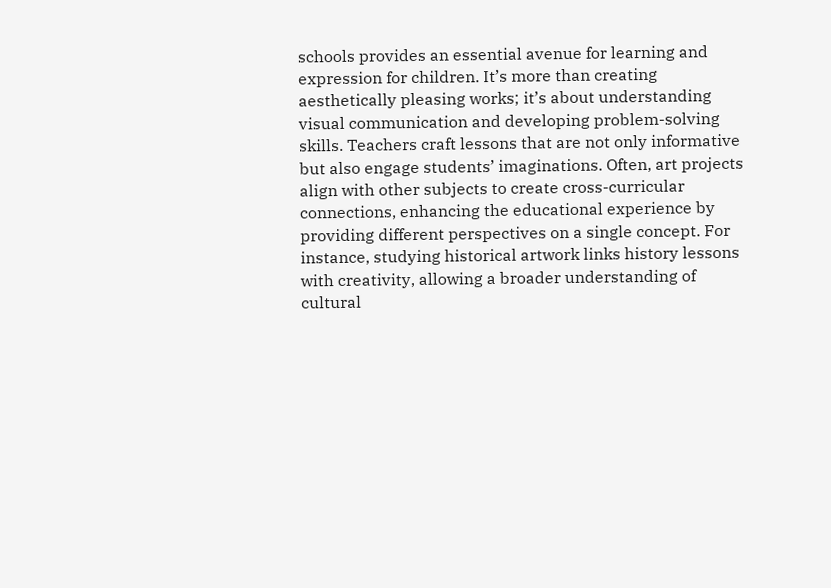schools provides an essential avenue for learning and expression for children. It’s more than creating aesthetically pleasing works; it’s about understanding visual communication and developing problem-solving skills. Teachers craft lessons that are not only informative but also engage students’ imaginations. Often, art projects align with other subjects to create cross-curricular connections, enhancing the educational experience by providing different perspectives on a single concept. For instance, studying historical artwork links history lessons with creativity, allowing a broader understanding of cultural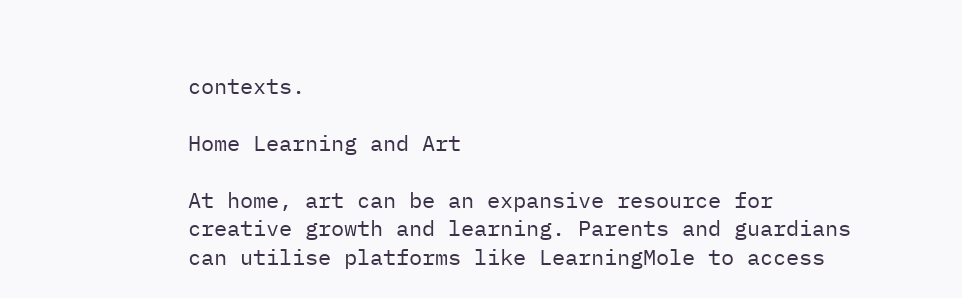contexts.

Home Learning and Art

At home, art can be an expansive resource for creative growth and learning. Parents and guardians can utilise platforms like LearningMole to access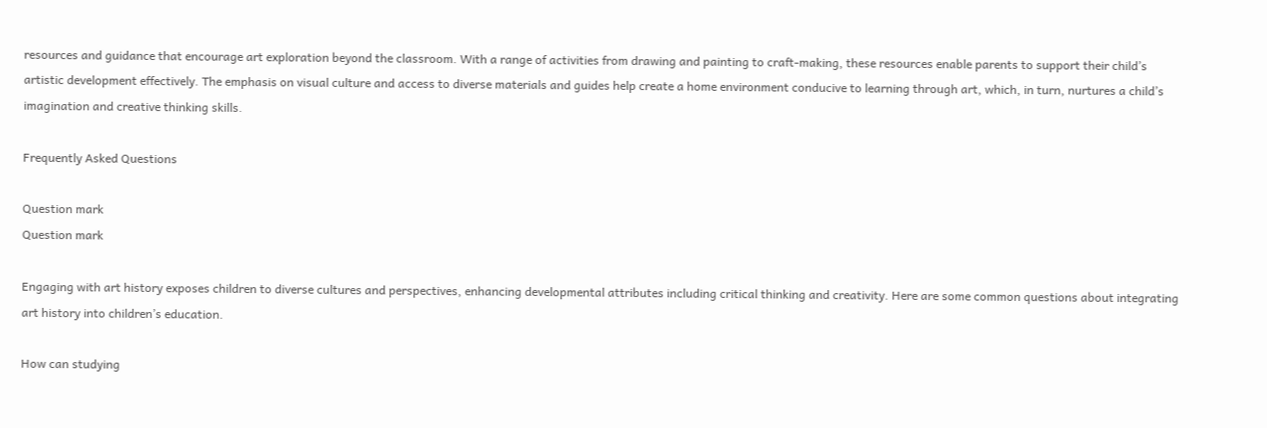resources and guidance that encourage art exploration beyond the classroom. With a range of activities from drawing and painting to craft-making, these resources enable parents to support their child’s artistic development effectively. The emphasis on visual culture and access to diverse materials and guides help create a home environment conducive to learning through art, which, in turn, nurtures a child’s imagination and creative thinking skills.

Frequently Asked Questions

Question mark
Question mark

Engaging with art history exposes children to diverse cultures and perspectives, enhancing developmental attributes including critical thinking and creativity. Here are some common questions about integrating art history into children’s education.

How can studying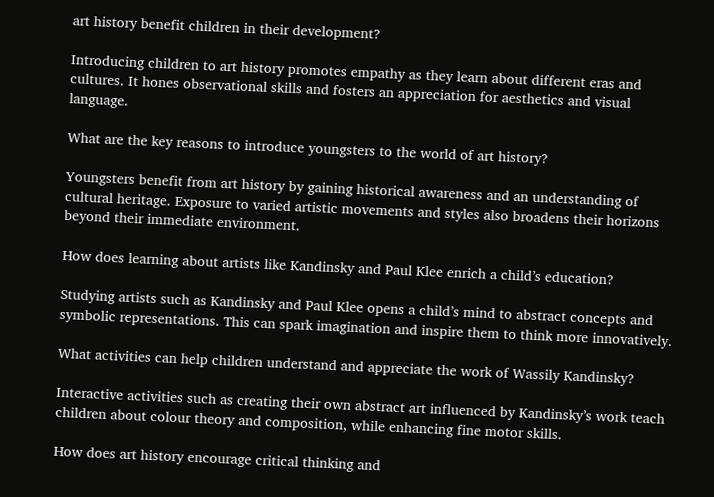art history benefit children in their development?

Introducing children to art history promotes empathy as they learn about different eras and cultures. It hones observational skills and fosters an appreciation for aesthetics and visual language.

What are the key reasons to introduce youngsters to the world of art history?

Youngsters benefit from art history by gaining historical awareness and an understanding of cultural heritage. Exposure to varied artistic movements and styles also broadens their horizons beyond their immediate environment.

How does learning about artists like Kandinsky and Paul Klee enrich a child’s education?

Studying artists such as Kandinsky and Paul Klee opens a child’s mind to abstract concepts and symbolic representations. This can spark imagination and inspire them to think more innovatively.

What activities can help children understand and appreciate the work of Wassily Kandinsky?

Interactive activities such as creating their own abstract art influenced by Kandinsky’s work teach children about colour theory and composition, while enhancing fine motor skills.

How does art history encourage critical thinking and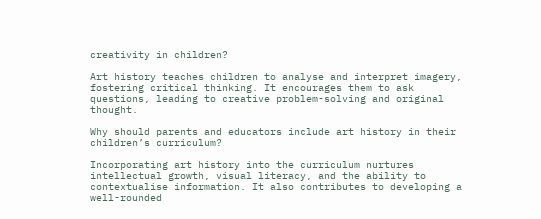creativity in children?

Art history teaches children to analyse and interpret imagery, fostering critical thinking. It encourages them to ask questions, leading to creative problem-solving and original thought.

Why should parents and educators include art history in their children’s curriculum?

Incorporating art history into the curriculum nurtures intellectual growth, visual literacy, and the ability to contextualise information. It also contributes to developing a well-rounded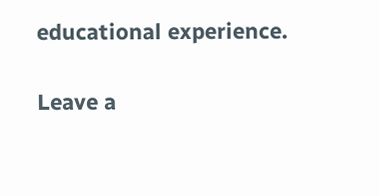educational experience.

Leave a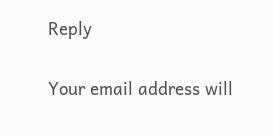Reply

Your email address will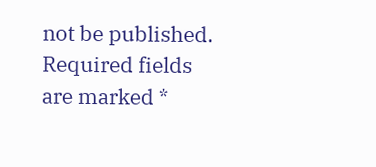not be published. Required fields are marked *